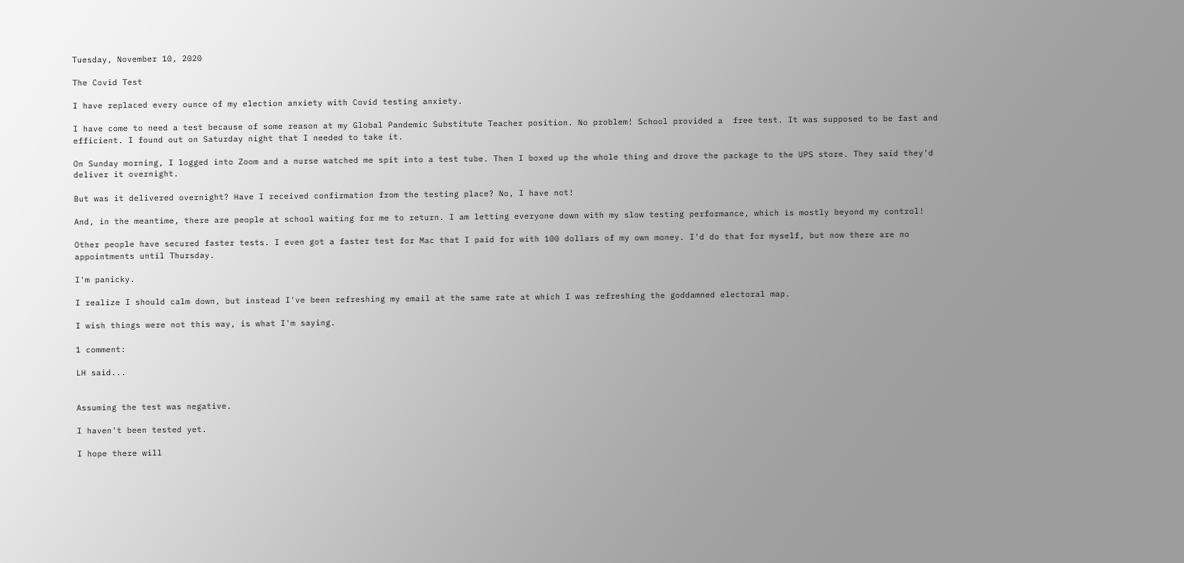Tuesday, November 10, 2020

The Covid Test

I have replaced every ounce of my election anxiety with Covid testing anxiety.

I have come to need a test because of some reason at my Global Pandemic Substitute Teacher position. No problem! School provided a  free test. It was supposed to be fast and efficient. I found out on Saturday night that I needed to take it.

On Sunday morning, I logged into Zoom and a nurse watched me spit into a test tube. Then I boxed up the whole thing and drove the package to the UPS store. They said they'd deliver it overnight.

But was it delivered overnight? Have I received confirmation from the testing place? No, I have not!

And, in the meantime, there are people at school waiting for me to return. I am letting everyone down with my slow testing performance, which is mostly beyond my control!

Other people have secured faster tests. I even got a faster test for Mac that I paid for with 100 dollars of my own money. I'd do that for myself, but now there are no appointments until Thursday.

I'm panicky.

I realize I should calm down, but instead I've been refreshing my email at the same rate at which I was refreshing the goddamned electoral map.

I wish things were not this way, is what I'm saying.

1 comment:

LH said...


Assuming the test was negative.

I haven't been tested yet.

I hope there will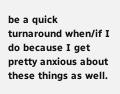be a quick turnaround when/if I do because I get pretty anxious about these things as well.